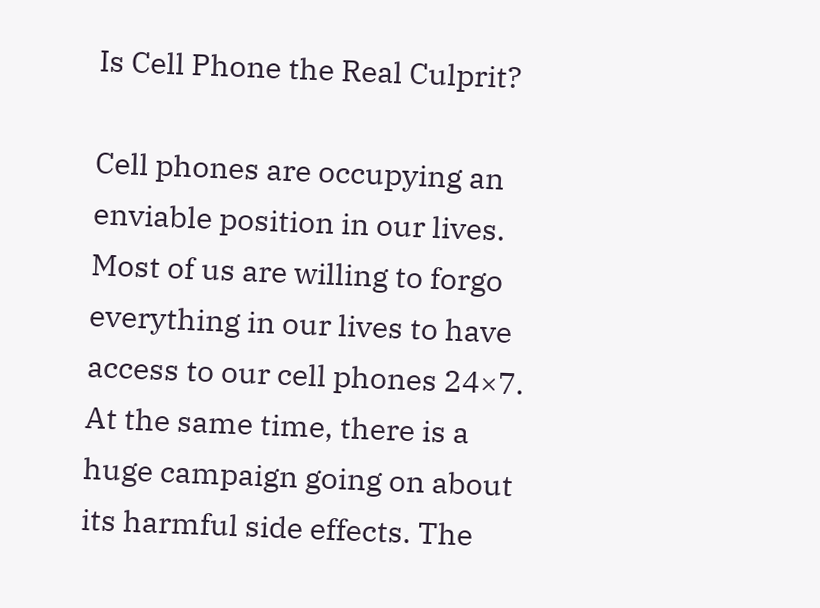Is Cell Phone the Real Culprit?

Cell phones are occupying an enviable position in our lives. Most of us are willing to forgo everything in our lives to have access to our cell phones 24×7. At the same time, there is a huge campaign going on about its harmful side effects. The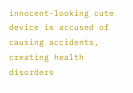innocent-looking cute device is accused of causing accidents, creating health disorders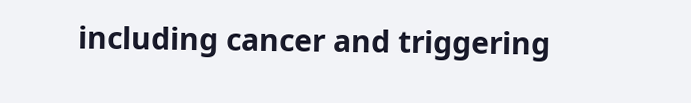including cancer and triggering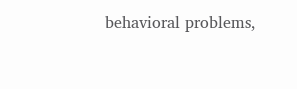behavioral problems,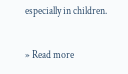especially in children.

» Read more